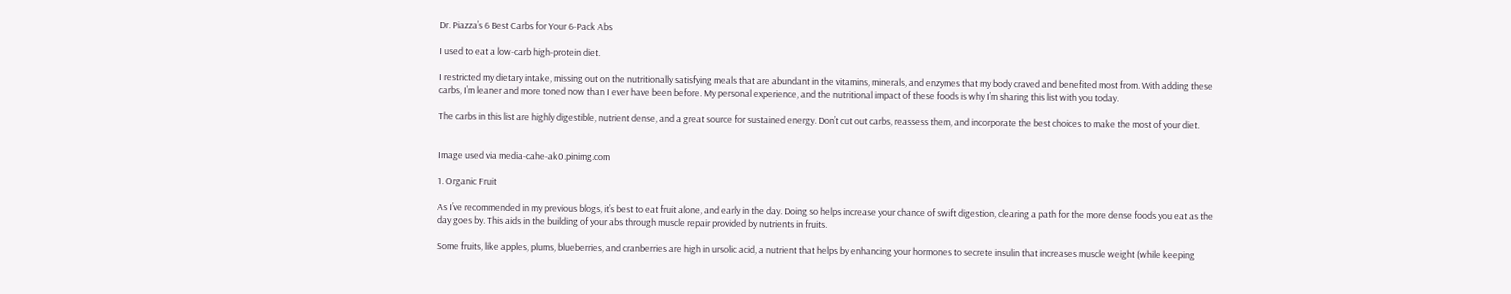Dr. Piazza’s 6 Best Carbs for Your 6-Pack Abs

I used to eat a low-carb high-protein diet.

I restricted my dietary intake, missing out on the nutritionally satisfying meals that are abundant in the vitamins, minerals, and enzymes that my body craved and benefited most from. With adding these carbs, I’m leaner and more toned now than I ever have been before. My personal experience, and the nutritional impact of these foods is why I’m sharing this list with you today.

The carbs in this list are highly digestible, nutrient dense, and a great source for sustained energy. Don’t cut out carbs, reassess them, and incorporate the best choices to make the most of your diet.


Image used via media-cahe-ak0.pinimg.com

1. Organic Fruit

As I’ve recommended in my previous blogs, it’s best to eat fruit alone, and early in the day. Doing so helps increase your chance of swift digestion, clearing a path for the more dense foods you eat as the day goes by. This aids in the building of your abs through muscle repair provided by nutrients in fruits.

Some fruits, like apples, plums, blueberries, and cranberries are high in ursolic acid, a nutrient that helps by enhancing your hormones to secrete insulin that increases muscle weight (while keeping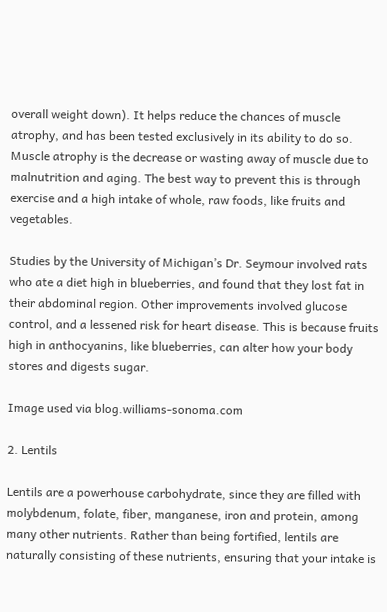overall weight down). It helps reduce the chances of muscle atrophy, and has been tested exclusively in its ability to do so. Muscle atrophy is the decrease or wasting away of muscle due to malnutrition and aging. The best way to prevent this is through exercise and a high intake of whole, raw foods, like fruits and vegetables.

Studies by the University of Michigan’s Dr. Seymour involved rats who ate a diet high in blueberries, and found that they lost fat in their abdominal region. Other improvements involved glucose control, and a lessened risk for heart disease. This is because fruits high in anthocyanins, like blueberries, can alter how your body stores and digests sugar.

Image used via blog.williams-sonoma.com

2. Lentils

Lentils are a powerhouse carbohydrate, since they are filled with molybdenum, folate, fiber, manganese, iron and protein, among many other nutrients. Rather than being fortified, lentils are naturally consisting of these nutrients, ensuring that your intake is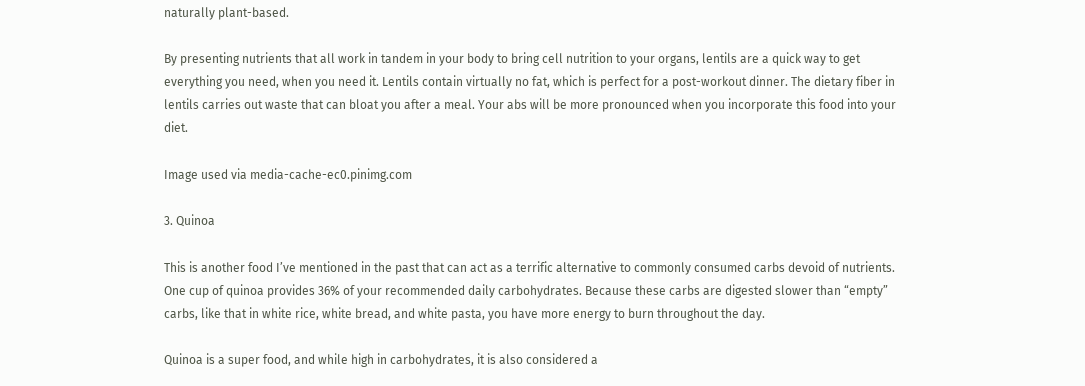naturally plant-based.

By presenting nutrients that all work in tandem in your body to bring cell nutrition to your organs, lentils are a quick way to get everything you need, when you need it. Lentils contain virtually no fat, which is perfect for a post-workout dinner. The dietary fiber in lentils carries out waste that can bloat you after a meal. Your abs will be more pronounced when you incorporate this food into your diet.

Image used via media-cache-ec0.pinimg.com

3. Quinoa

This is another food I’ve mentioned in the past that can act as a terrific alternative to commonly consumed carbs devoid of nutrients. One cup of quinoa provides 36% of your recommended daily carbohydrates. Because these carbs are digested slower than “empty” carbs, like that in white rice, white bread, and white pasta, you have more energy to burn throughout the day.

Quinoa is a super food, and while high in carbohydrates, it is also considered a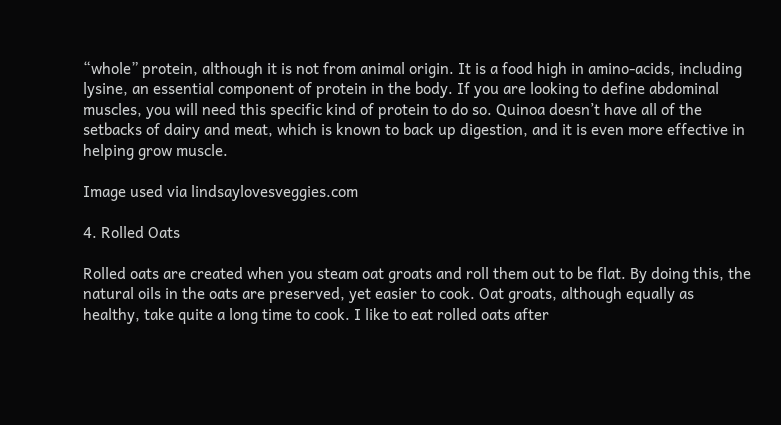“whole” protein, although it is not from animal origin. It is a food high in amino-acids, including lysine, an essential component of protein in the body. If you are looking to define abdominal muscles, you will need this specific kind of protein to do so. Quinoa doesn’t have all of the setbacks of dairy and meat, which is known to back up digestion, and it is even more effective in helping grow muscle.

Image used via lindsaylovesveggies.com

4. Rolled Oats

Rolled oats are created when you steam oat groats and roll them out to be flat. By doing this, the natural oils in the oats are preserved, yet easier to cook. Oat groats, although equally as healthy, take quite a long time to cook. I like to eat rolled oats after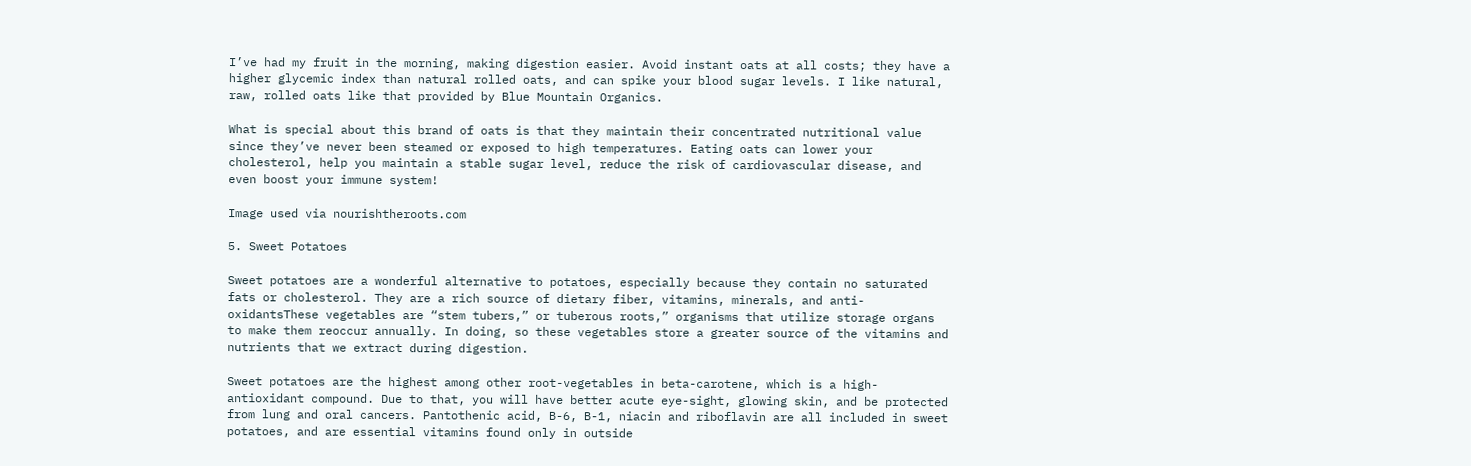I’ve had my fruit in the morning, making digestion easier. Avoid instant oats at all costs; they have a higher glycemic index than natural rolled oats, and can spike your blood sugar levels. I like natural, raw, rolled oats like that provided by Blue Mountain Organics.

What is special about this brand of oats is that they maintain their concentrated nutritional value since they’ve never been steamed or exposed to high temperatures. Eating oats can lower your cholesterol, help you maintain a stable sugar level, reduce the risk of cardiovascular disease, and even boost your immune system!

Image used via nourishtheroots.com

5. Sweet Potatoes

Sweet potatoes are a wonderful alternative to potatoes, especially because they contain no saturated fats or cholesterol. They are a rich source of dietary fiber, vitamins, minerals, and anti-oxidantsThese vegetables are “stem tubers,” or tuberous roots,” organisms that utilize storage organs to make them reoccur annually. In doing, so these vegetables store a greater source of the vitamins and nutrients that we extract during digestion.

Sweet potatoes are the highest among other root-vegetables in beta-carotene, which is a high-antioxidant compound. Due to that, you will have better acute eye-sight, glowing skin, and be protected from lung and oral cancers. Pantothenic acid, B-6, B-1, niacin and riboflavin are all included in sweet potatoes, and are essential vitamins found only in outside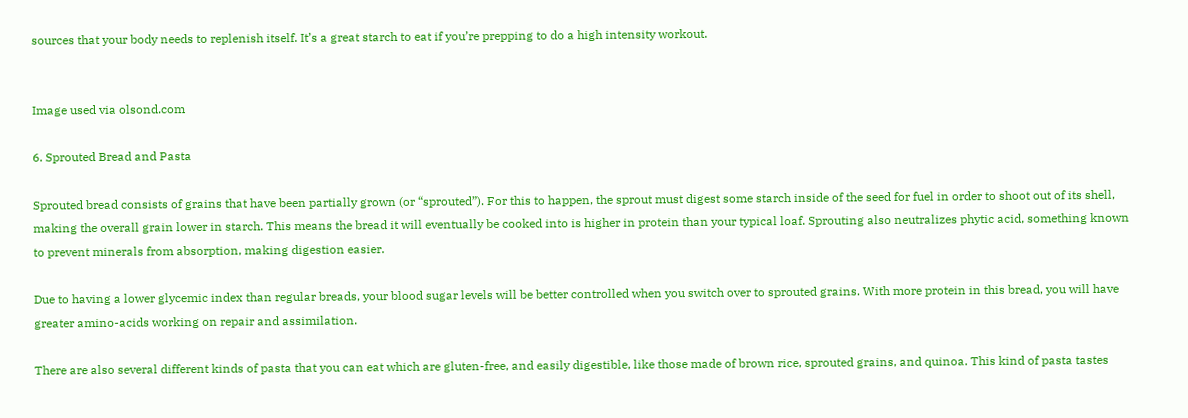sources that your body needs to replenish itself. It’s a great starch to eat if you’re prepping to do a high intensity workout.


Image used via olsond.com

6. Sprouted Bread and Pasta

Sprouted bread consists of grains that have been partially grown (or “sprouted”). For this to happen, the sprout must digest some starch inside of the seed for fuel in order to shoot out of its shell, making the overall grain lower in starch. This means the bread it will eventually be cooked into is higher in protein than your typical loaf. Sprouting also neutralizes phytic acid, something known to prevent minerals from absorption, making digestion easier.

Due to having a lower glycemic index than regular breads, your blood sugar levels will be better controlled when you switch over to sprouted grains. With more protein in this bread, you will have greater amino-acids working on repair and assimilation.

There are also several different kinds of pasta that you can eat which are gluten-free, and easily digestible, like those made of brown rice, sprouted grains, and quinoa. This kind of pasta tastes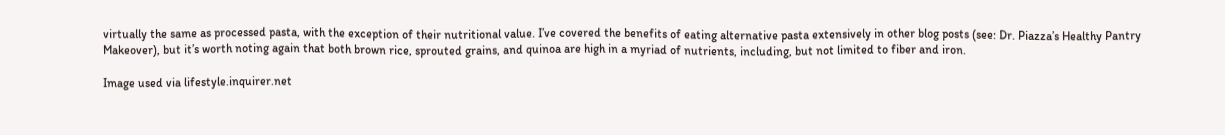virtually the same as processed pasta, with the exception of their nutritional value. I’ve covered the benefits of eating alternative pasta extensively in other blog posts (see: Dr. Piazza’s Healthy Pantry Makeover), but it’s worth noting again that both brown rice, sprouted grains, and quinoa are high in a myriad of nutrients, including, but not limited to fiber and iron.

Image used via lifestyle.inquirer.net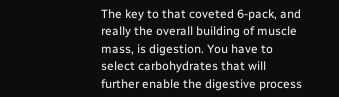The key to that coveted 6-pack, and really the overall building of muscle mass, is digestion. You have to select carbohydrates that will further enable the digestive process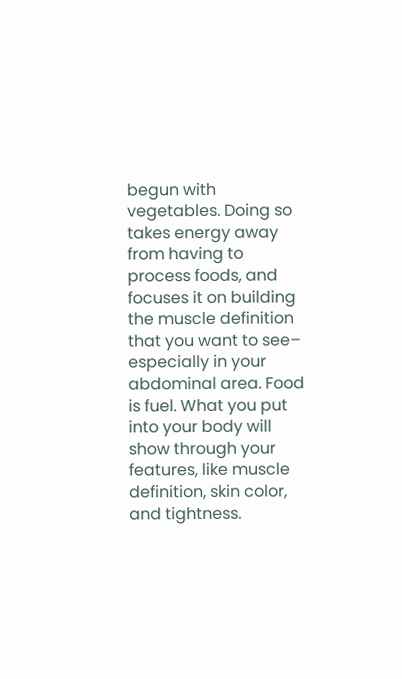begun with vegetables. Doing so takes energy away from having to process foods, and focuses it on building the muscle definition that you want to see– especially in your abdominal area. Food is fuel. What you put into your body will show through your features, like muscle definition, skin color, and tightness.